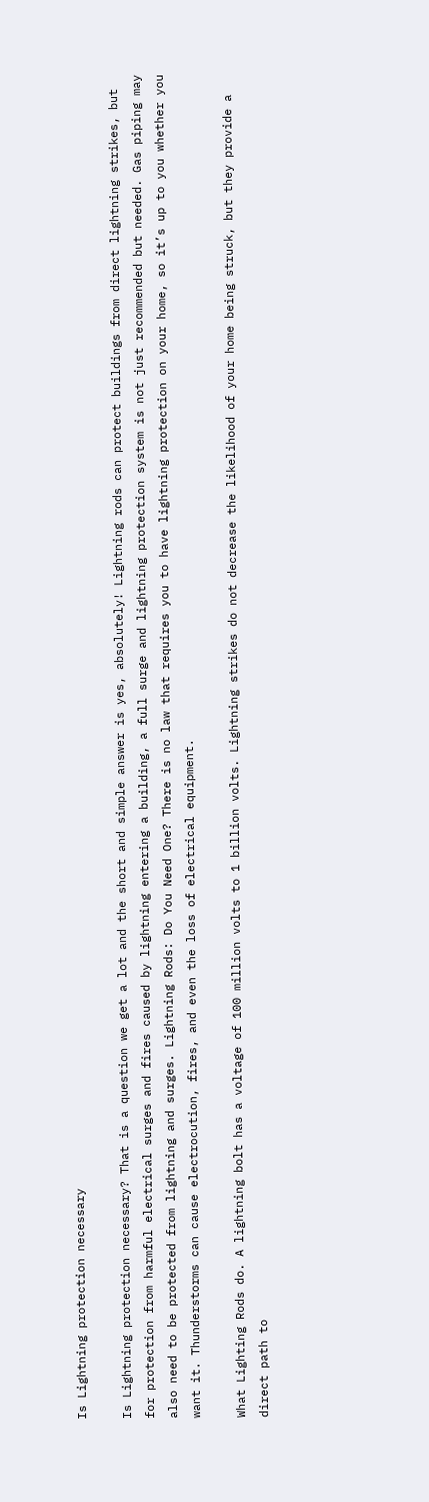Is Lightning protection necessary

Is Lightning protection necessary? That is a question we get a lot and the short and simple answer is yes, absolutely! Lightning rods can protect buildings from direct lightning strikes, but for protection from harmful electrical surges and fires caused by lightning entering a building, a full surge and lightning protection system is not just recommended but needed. Gas piping may also need to be protected from lightning and surges. Lightning Rods: Do You Need One? There is no law that requires you to have lightning protection on your home, so it’s up to you whether you want it. Thunderstorms can cause electrocution, fires, and even the loss of electrical equipment.

What Lighting Rods do. A lightning bolt has a voltage of 100 million volts to 1 billion volts. Lightning strikes do not decrease the likelihood of your home being struck, but they provide a direct path to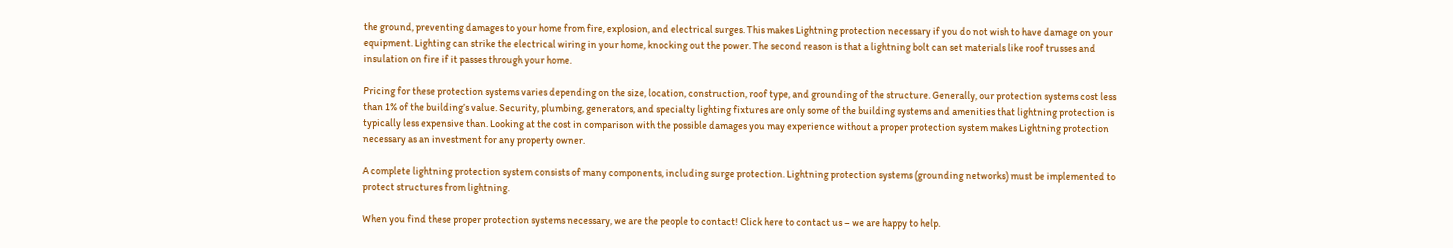the ground, preventing damages to your home from fire, explosion, and electrical surges. This makes Lightning protection necessary if you do not wish to have damage on your equipment. Lighting can strike the electrical wiring in your home, knocking out the power. The second reason is that a lightning bolt can set materials like roof trusses and insulation on fire if it passes through your home.

Pricing for these protection systems varies depending on the size, location, construction, roof type, and grounding of the structure. Generally, our protection systems cost less than 1% of the building’s value. Security, plumbing, generators, and specialty lighting fixtures are only some of the building systems and amenities that lightning protection is typically less expensive than. Looking at the cost in comparison with the possible damages you may experience without a proper protection system makes Lightning protection necessary as an investment for any property owner.

A complete lightning protection system consists of many components, including surge protection. Lightning protection systems (grounding networks) must be implemented to protect structures from lightning.

When you find these proper protection systems necessary, we are the people to contact! Click here to contact us – we are happy to help.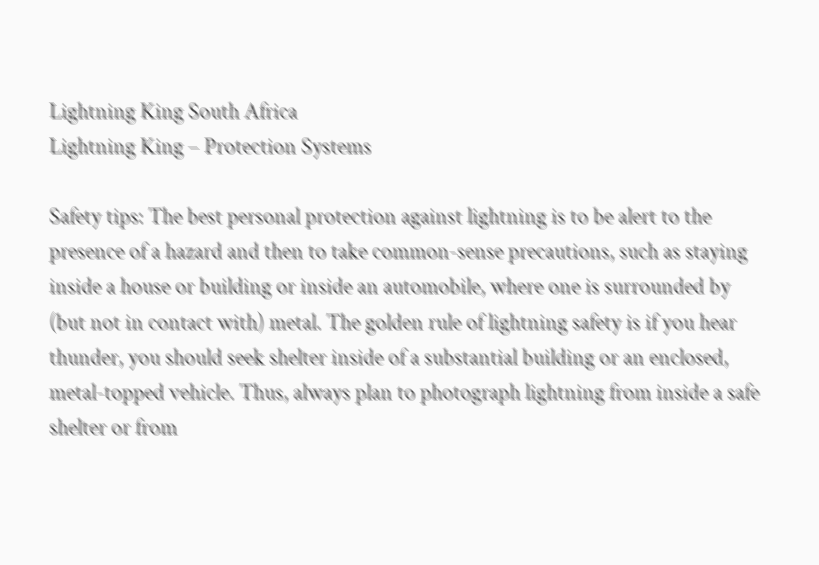Lightning King South Africa
Lightning King – Protection Systems

Safety tips: The best personal protection against lightning is to be alert to the presence of a hazard and then to take common-sense precautions, such as staying inside a house or building or inside an automobile, where one is surrounded by (but not in contact with) metal. The golden rule of lightning safety is if you hear thunder, you should seek shelter inside of a substantial building or an enclosed, metal-topped vehicle. Thus, always plan to photograph lightning from inside a safe shelter or from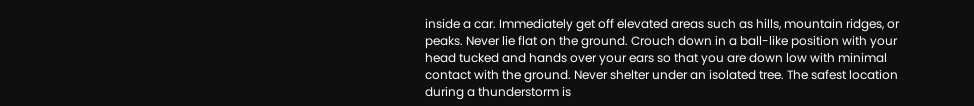inside a car. Immediately get off elevated areas such as hills, mountain ridges, or peaks. Never lie flat on the ground. Crouch down in a ball-like position with your head tucked and hands over your ears so that you are down low with minimal contact with the ground. Never shelter under an isolated tree. The safest location during a thunderstorm is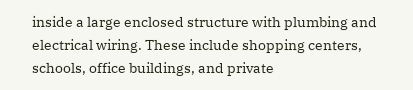inside a large enclosed structure with plumbing and electrical wiring. These include shopping centers, schools, office buildings, and private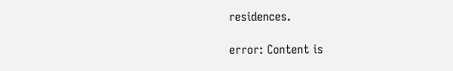residences.

error: Content is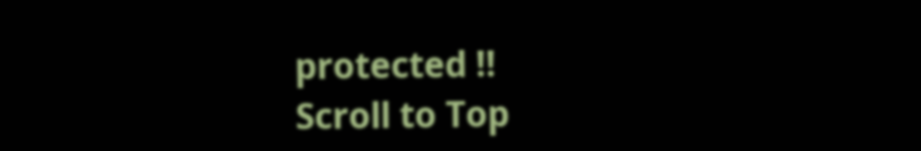protected !!
Scroll to Top